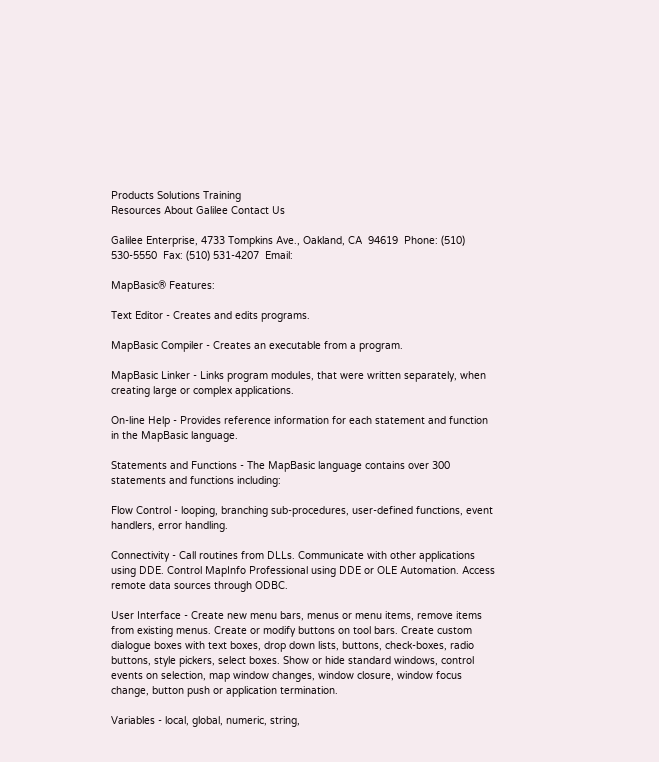Products Solutions Training
Resources About Galilee Contact Us

Galilee Enterprise, 4733 Tompkins Ave., Oakland, CA  94619  Phone: (510) 530-5550  Fax: (510) 531-4207  Email:

MapBasic® Features:

Text Editor - Creates and edits programs.

MapBasic Compiler - Creates an executable from a program.

MapBasic Linker - Links program modules, that were written separately, when creating large or complex applications.

On-line Help - Provides reference information for each statement and function in the MapBasic language.

Statements and Functions - The MapBasic language contains over 300 statements and functions including:

Flow Control - looping, branching sub-procedures, user-defined functions, event handlers, error handling.

Connectivity - Call routines from DLLs. Communicate with other applications using DDE. Control MapInfo Professional using DDE or OLE Automation. Access remote data sources through ODBC.

User Interface - Create new menu bars, menus or menu items, remove items from existing menus. Create or modify buttons on tool bars. Create custom dialogue boxes with text boxes, drop down lists, buttons, check-boxes, radio buttons, style pickers, select boxes. Show or hide standard windows, control events on selection, map window changes, window closure, window focus change, button push or application termination.

Variables - local, global, numeric, string,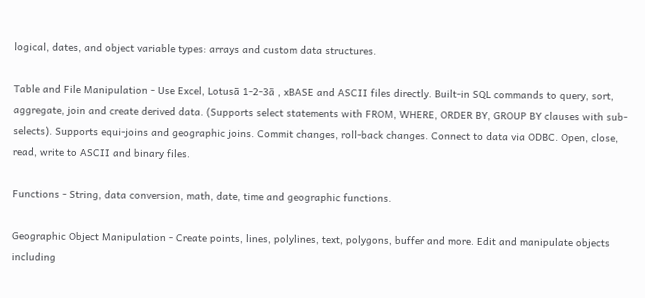logical, dates, and object variable types: arrays and custom data structures.

Table and File Manipulation - Use Excel, Lotusā 1-2-3ā , xBASE and ASCII files directly. Built-in SQL commands to query, sort, aggregate, join and create derived data. (Supports select statements with FROM, WHERE, ORDER BY, GROUP BY clauses with sub-selects). Supports equi-joins and geographic joins. Commit changes, roll-back changes. Connect to data via ODBC. Open, close, read, write to ASCII and binary files.

Functions - String, data conversion, math, date, time and geographic functions.

Geographic Object Manipulation - Create points, lines, polylines, text, polygons, buffer and more. Edit and manipulate objects including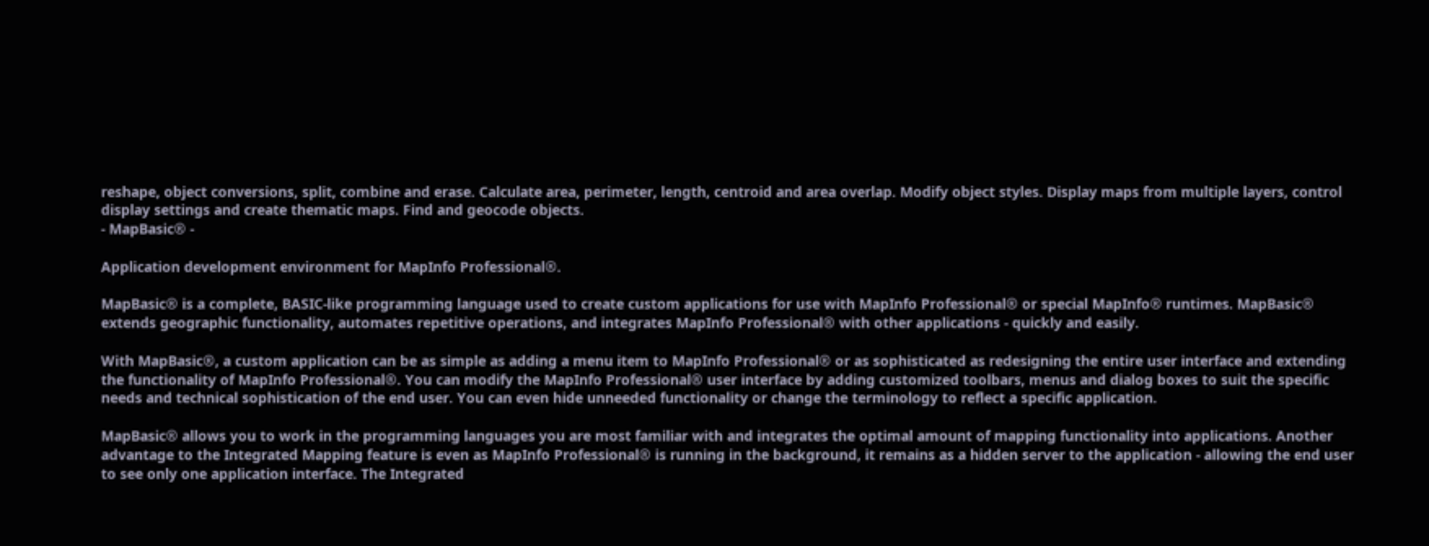reshape, object conversions, split, combine and erase. Calculate area, perimeter, length, centroid and area overlap. Modify object styles. Display maps from multiple layers, control display settings and create thematic maps. Find and geocode objects.
- MapBasic® -

Application development environment for MapInfo Professional®.

MapBasic® is a complete, BASIC-like programming language used to create custom applications for use with MapInfo Professional® or special MapInfo® runtimes. MapBasic® extends geographic functionality, automates repetitive operations, and integrates MapInfo Professional® with other applications - quickly and easily.

With MapBasic®, a custom application can be as simple as adding a menu item to MapInfo Professional® or as sophisticated as redesigning the entire user interface and extending the functionality of MapInfo Professional®. You can modify the MapInfo Professional® user interface by adding customized toolbars, menus and dialog boxes to suit the specific needs and technical sophistication of the end user. You can even hide unneeded functionality or change the terminology to reflect a specific application.

MapBasic® allows you to work in the programming languages you are most familiar with and integrates the optimal amount of mapping functionality into applications. Another advantage to the Integrated Mapping feature is even as MapInfo Professional® is running in the background, it remains as a hidden server to the application - allowing the end user to see only one application interface. The Integrated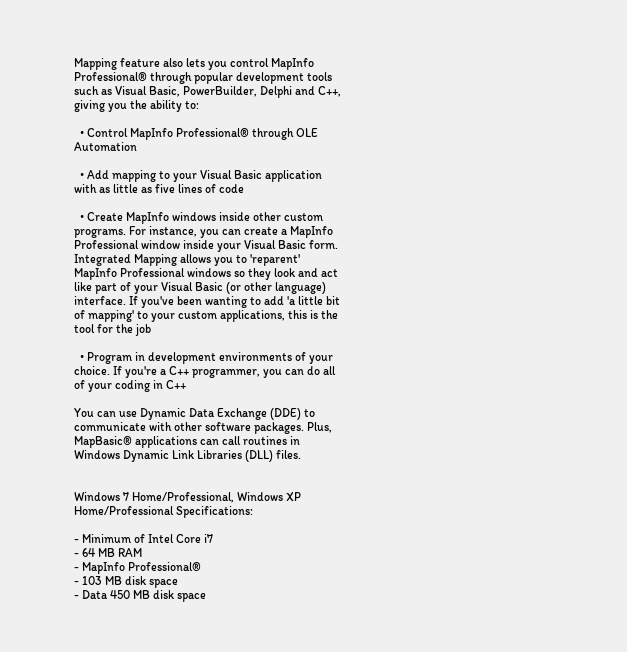Mapping feature also lets you control MapInfo Professional® through popular development tools such as Visual Basic, PowerBuilder, Delphi and C++, giving you the ability to:

  • Control MapInfo Professional® through OLE Automation

  • Add mapping to your Visual Basic application with as little as five lines of code

  • Create MapInfo windows inside other custom programs. For instance, you can create a MapInfo Professional window inside your Visual Basic form. Integrated Mapping allows you to 'reparent' MapInfo Professional windows so they look and act like part of your Visual Basic (or other language) interface. If you've been wanting to add 'a little bit of mapping' to your custom applications, this is the tool for the job

  • Program in development environments of your choice. If you're a C++ programmer, you can do all of your coding in C++

You can use Dynamic Data Exchange (DDE) to communicate with other software packages. Plus, MapBasic® applications can call routines in Windows Dynamic Link Libraries (DLL) files.


Windows 7 Home/Professional, Windows XP Home/Professional Specifications:

- Minimum of Intel Core i7
- 64 MB RAM
- MapInfo Professional®
- 103 MB disk space
- Data 450 MB disk space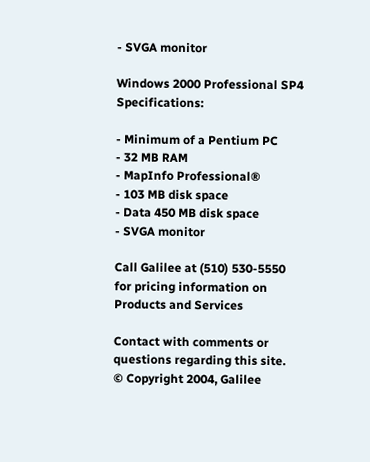- SVGA monitor

Windows 2000 Professional SP4 Specifications:

- Minimum of a Pentium PC
- 32 MB RAM
- MapInfo Professional®
- 103 MB disk space
- Data 450 MB disk space
- SVGA monitor

Call Galilee at (510) 530-5550
for pricing information on
Products and Services

Contact with comments or questions regarding this site.
© Copyright 2004, Galilee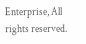Enterprise, All rights reserved.